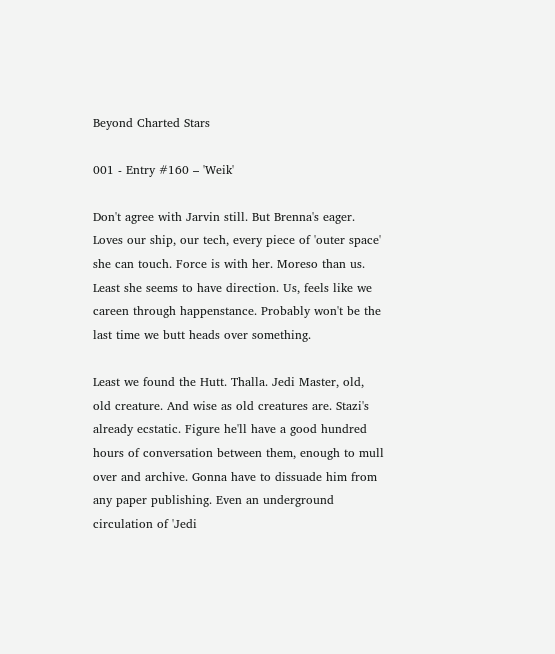Beyond Charted Stars

001 - Entry #160 – 'Weik'

Don't agree with Jarvin still. But Brenna's eager. Loves our ship, our tech, every piece of 'outer space' she can touch. Force is with her. Moreso than us. Least she seems to have direction. Us, feels like we careen through happenstance. Probably won't be the last time we butt heads over something.

Least we found the Hutt. Thalla. Jedi Master, old, old creature. And wise as old creatures are. Stazi's already ecstatic. Figure he'll have a good hundred hours of conversation between them, enough to mull over and archive. Gonna have to dissuade him from any paper publishing. Even an underground circulation of 'Jedi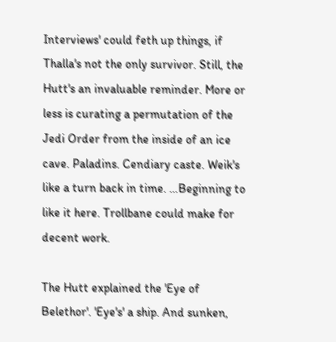Interviews' could feth up things, if Thalla's not the only survivor. Still, the Hutt's an invaluable reminder. More or less is curating a permutation of the Jedi Order from the inside of an ice cave. Paladins. Cendiary caste. Weik's like a turn back in time. …Beginning to like it here. Trollbane could make for decent work.

The Hutt explained the 'Eye of Belethor'. 'Eye's' a ship. And sunken,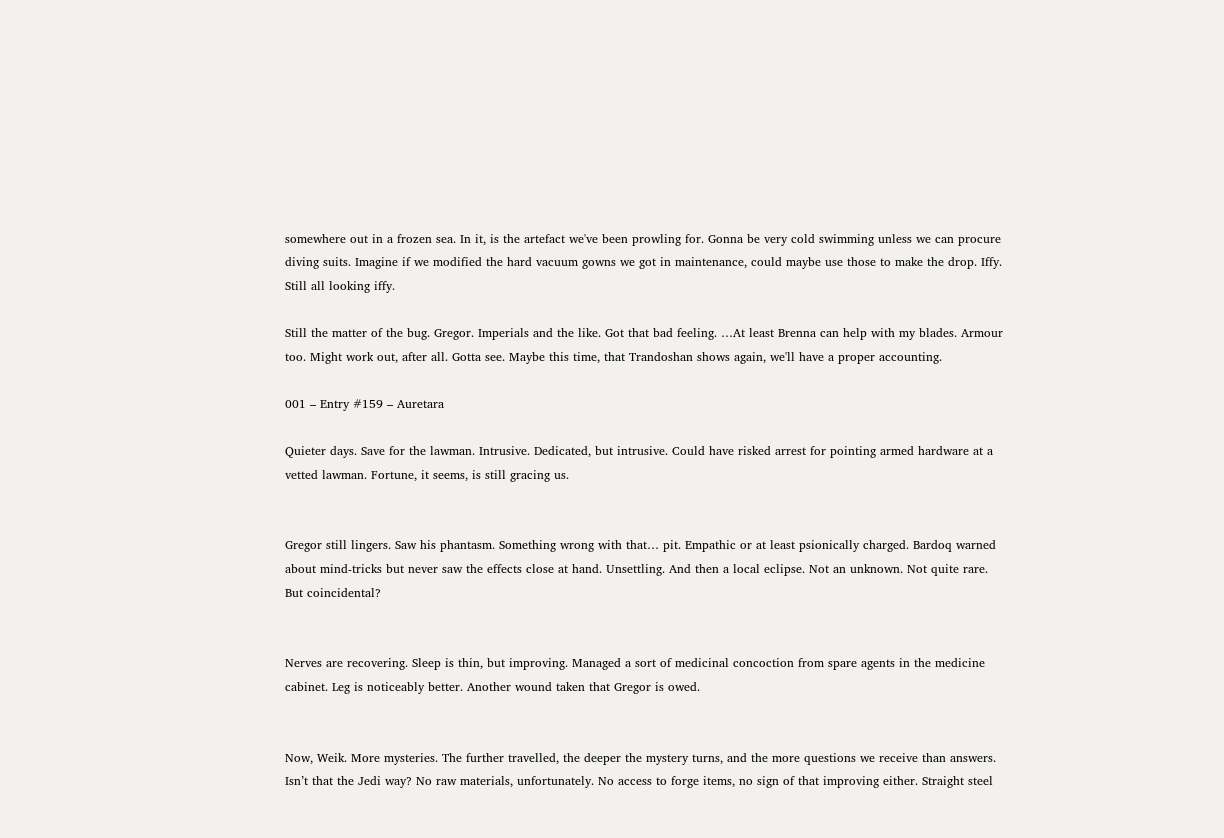somewhere out in a frozen sea. In it, is the artefact we've been prowling for. Gonna be very cold swimming unless we can procure diving suits. Imagine if we modified the hard vacuum gowns we got in maintenance, could maybe use those to make the drop. Iffy. Still all looking iffy.

Still the matter of the bug. Gregor. Imperials and the like. Got that bad feeling. …At least Brenna can help with my blades. Armour too. Might work out, after all. Gotta see. Maybe this time, that Trandoshan shows again, we'll have a proper accounting.

001 – Entry #159 – Auretara

Quieter days. Save for the lawman. Intrusive. Dedicated, but intrusive. Could have risked arrest for pointing armed hardware at a vetted lawman. Fortune, it seems, is still gracing us.


Gregor still lingers. Saw his phantasm. Something wrong with that… pit. Empathic or at least psionically charged. Bardoq warned about mind-tricks but never saw the effects close at hand. Unsettling. And then a local eclipse. Not an unknown. Not quite rare. But coincidental?


Nerves are recovering. Sleep is thin, but improving. Managed a sort of medicinal concoction from spare agents in the medicine cabinet. Leg is noticeably better. Another wound taken that Gregor is owed.


Now, Weik. More mysteries. The further travelled, the deeper the mystery turns, and the more questions we receive than answers. Isn’t that the Jedi way? No raw materials, unfortunately. No access to forge items, no sign of that improving either. Straight steel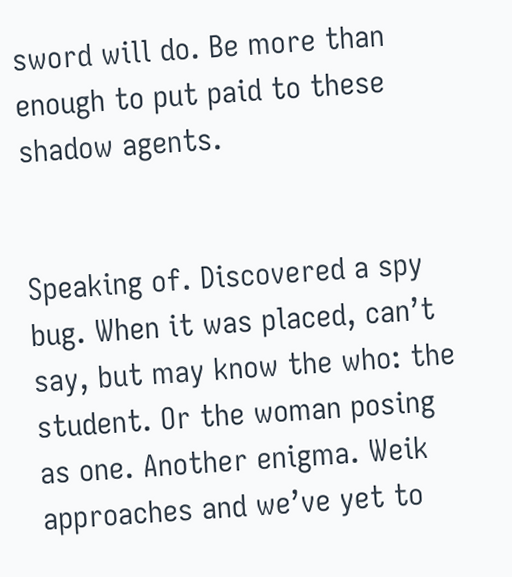sword will do. Be more than enough to put paid to these shadow agents.


Speaking of. Discovered a spy bug. When it was placed, can’t say, but may know the who: the student. Or the woman posing as one. Another enigma. Weik approaches and we’ve yet to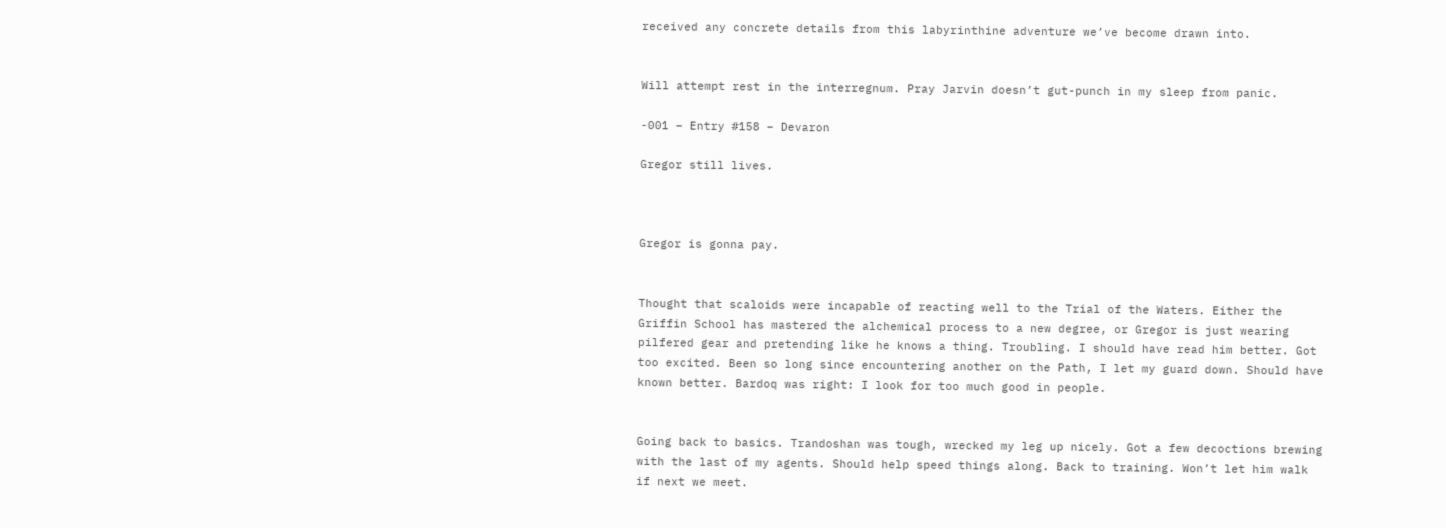received any concrete details from this labyrinthine adventure we’ve become drawn into.


Will attempt rest in the interregnum. Pray Jarvin doesn’t gut-punch in my sleep from panic.

-001 – Entry #158 – Devaron

Gregor still lives.



Gregor is gonna pay.


Thought that scaloids were incapable of reacting well to the Trial of the Waters. Either the Griffin School has mastered the alchemical process to a new degree, or Gregor is just wearing pilfered gear and pretending like he knows a thing. Troubling. I should have read him better. Got too excited. Been so long since encountering another on the Path, I let my guard down. Should have known better. Bardoq was right: I look for too much good in people.


Going back to basics. Trandoshan was tough, wrecked my leg up nicely. Got a few decoctions brewing with the last of my agents. Should help speed things along. Back to training. Won’t let him walk if next we meet.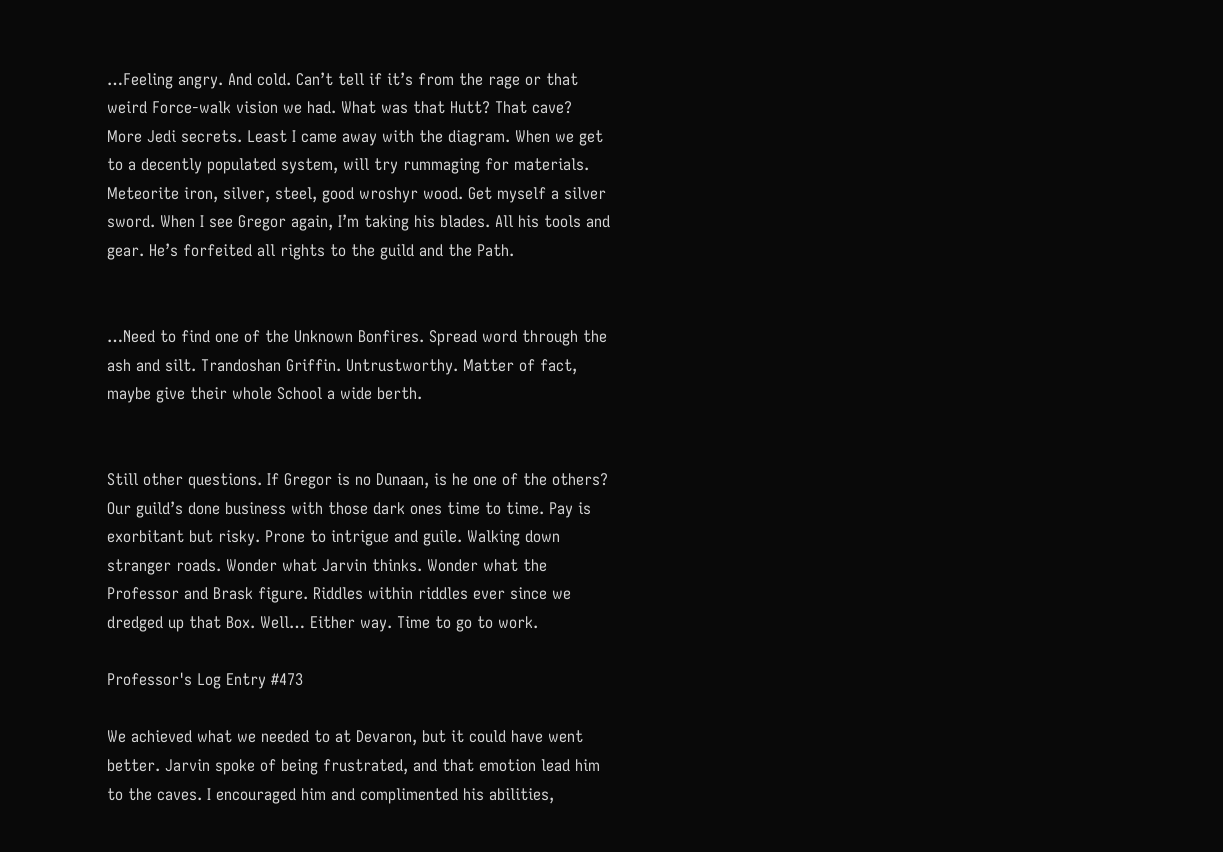…Feeling angry. And cold. Can’t tell if it’s from the rage or that weird Force-walk vision we had. What was that Hutt? That cave? More Jedi secrets. Least I came away with the diagram. When we get to a decently populated system, will try rummaging for materials. Meteorite iron, silver, steel, good wroshyr wood. Get myself a silver sword. When I see Gregor again, I’m taking his blades. All his tools and gear. He’s forfeited all rights to the guild and the Path.


…Need to find one of the Unknown Bonfires. Spread word through the ash and silt. Trandoshan Griffin. Untrustworthy. Matter of fact, maybe give their whole School a wide berth.


Still other questions. If Gregor is no Dunaan, is he one of the others? Our guild’s done business with those dark ones time to time. Pay is exorbitant but risky. Prone to intrigue and guile. Walking down stranger roads. Wonder what Jarvin thinks. Wonder what the Professor and Brask figure. Riddles within riddles ever since we dredged up that Box. Well… Either way. Time to go to work.

Professor's Log Entry #473

We achieved what we needed to at Devaron, but it could have went better. Jarvin spoke of being frustrated, and that emotion lead him to the caves. I encouraged him and complimented his abilities,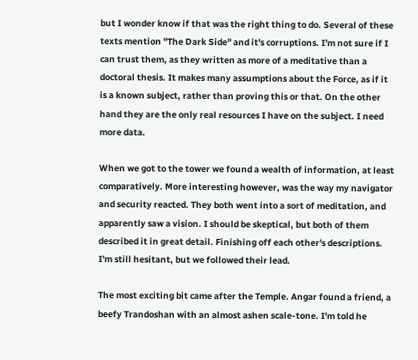but I wonder know if that was the right thing to do. Several of these texts mention "The Dark Side" and it's corruptions. I'm not sure if I can trust them, as they written as more of a meditative than a doctoral thesis. It makes many assumptions about the Force, as if it is a known subject, rather than proving this or that. On the other hand they are the only real resources I have on the subject. I need more data.

When we got to the tower we found a wealth of information, at least comparatively. More interesting however, was the way my navigator and security reacted. They both went into a sort of meditation, and apparently saw a vision. I should be skeptical, but both of them described it in great detail. Finishing off each other's descriptions. I'm still hesitant, but we followed their lead.

The most exciting bit came after the Temple. Angar found a friend, a beefy Trandoshan with an almost ashen scale-tone. I'm told he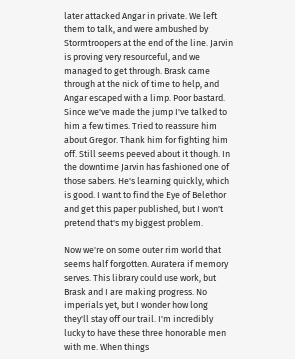later attacked Angar in private. We left them to talk, and were ambushed by Stormtroopers at the end of the line. Jarvin is proving very resourceful, and we managed to get through. Brask came through at the nick of time to help, and Angar escaped with a limp. Poor bastard. Since we've made the jump I've talked to him a few times. Tried to reassure him about Gregor. Thank him for fighting him off. Still seems peeved about it though. In the downtime Jarvin has fashioned one of those sabers. He's learning quickly, which is good. I want to find the Eye of Belethor and get this paper published, but I won't pretend that's my biggest problem.

Now we're on some outer rim world that seems half forgotten. Auratera if memory serves. This library could use work, but Brask and I are making progress. No imperials yet, but I wonder how long they'll stay off our trail. I'm incredibly lucky to have these three honorable men with me. When things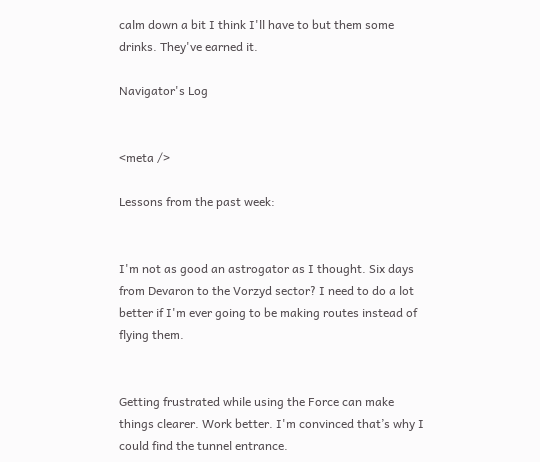calm down a bit I think I'll have to but them some drinks. They've earned it.

Navigator's Log


<meta />

Lessons from the past week:


I'm not as good an astrogator as I thought. Six days from Devaron to the Vorzyd sector? I need to do a lot better if I'm ever going to be making routes instead of flying them.


Getting frustrated while using the Force can make things clearer. Work better. I'm convinced that’s why I could find the tunnel entrance.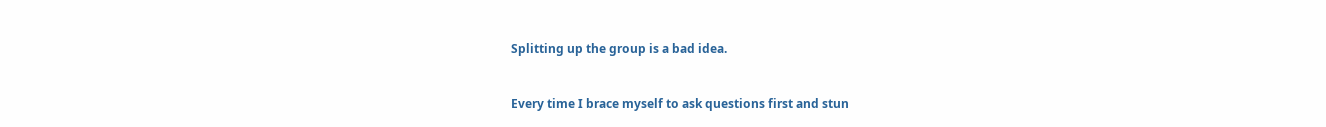Splitting up the group is a bad idea.


Every time I brace myself to ask questions first and stun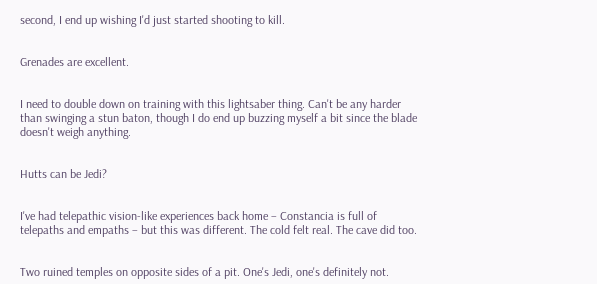second, I end up wishing I'd just started shooting to kill.


Grenades are excellent.


I need to double down on training with this lightsaber thing. Can't be any harder than swinging a stun baton, though I do end up buzzing myself a bit since the blade doesn't weigh anything.


Hutts can be Jedi?


I've had telepathic vision-like experiences back home – Constancia is full of telepaths and empaths – but this was different. The cold felt real. The cave did too.


Two ruined temples on opposite sides of a pit. One's Jedi, one's definitely not.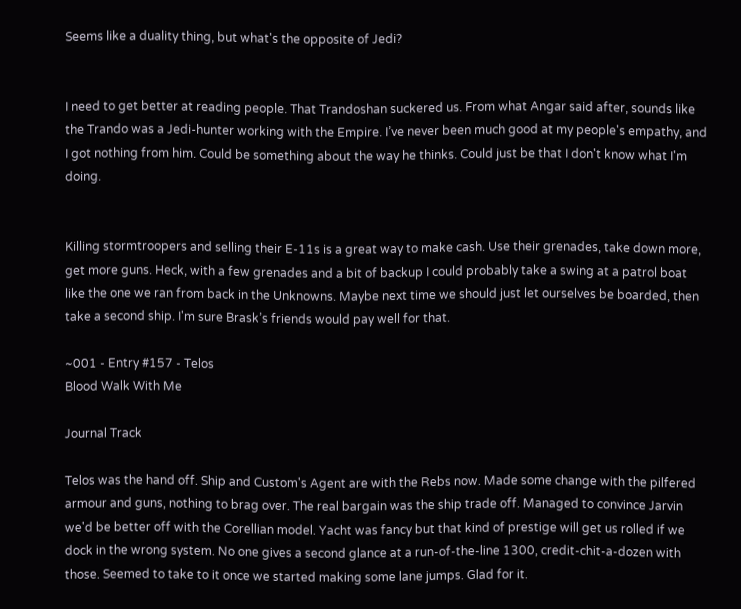Seems like a duality thing, but what's the opposite of Jedi?


I need to get better at reading people. That Trandoshan suckered us. From what Angar said after, sounds like the Trando was a Jedi-hunter working with the Empire. I’ve never been much good at my people's empathy, and I got nothing from him. Could be something about the way he thinks. Could just be that I don't know what I'm doing.


Killing stormtroopers and selling their E-11s is a great way to make cash. Use their grenades, take down more, get more guns. Heck, with a few grenades and a bit of backup I could probably take a swing at a patrol boat like the one we ran from back in the Unknowns. Maybe next time we should just let ourselves be boarded, then take a second ship. I'm sure Brask’s friends would pay well for that.

~001 - Entry #157 - Telos
Blood Walk With Me

Journal Track

Telos was the hand off. Ship and Custom's Agent are with the Rebs now. Made some change with the pilfered armour and guns, nothing to brag over. The real bargain was the ship trade off. Managed to convince Jarvin we'd be better off with the Corellian model. Yacht was fancy but that kind of prestige will get us rolled if we dock in the wrong system. No one gives a second glance at a run-of-the-line 1300, credit-chit-a-dozen with those. Seemed to take to it once we started making some lane jumps. Glad for it.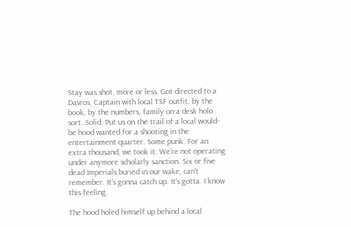Stay was shot, more or less. Got directed to a Davros, Captain with local TSF outfit, by the book, by the numbers, family on a desk holo sort. Solid. Put us on the trail of a local would-be hood wanted for a shooting in the entertainment quarter. Some punk. For an extra thousand, we took it. We're not operating under anymore scholarly sanction. Six or five dead Imperials buried in our wake, can't remember. It's gonna catch up. It's gotta. I know this feeling.

The hood holed himself up behind a local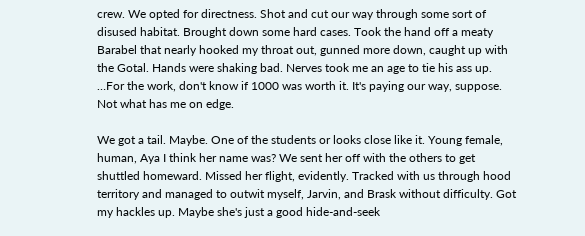crew. We opted for directness. Shot and cut our way through some sort of disused habitat. Brought down some hard cases. Took the hand off a meaty Barabel that nearly hooked my throat out, gunned more down, caught up with the Gotal. Hands were shaking bad. Nerves took me an age to tie his ass up. …For the work, don't know if 1000 was worth it. It's paying our way, suppose. Not what has me on edge.

We got a tail. Maybe. One of the students or looks close like it. Young female, human, Aya I think her name was? We sent her off with the others to get shuttled homeward. Missed her flight, evidently. Tracked with us through hood territory and managed to outwit myself, Jarvin, and Brask without difficulty. Got my hackles up. Maybe she's just a good hide-and-seek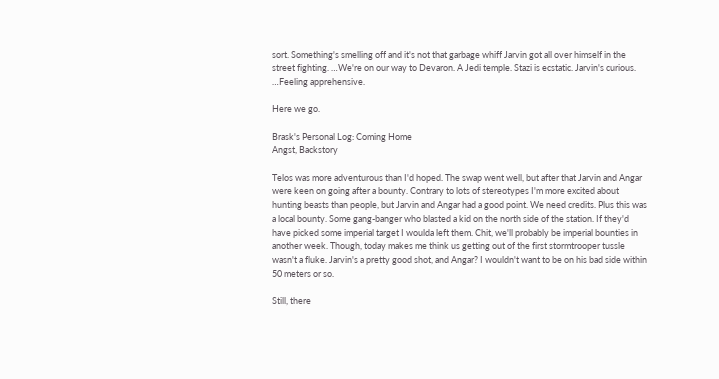sort. Something's smelling off and it's not that garbage whiff Jarvin got all over himself in the street fighting. …We're on our way to Devaron. A Jedi temple. Stazi is ecstatic. Jarvin's curious. …Feeling apprehensive.

Here we go.

Brask's Personal Log: Coming Home
Angst, Backstory

Telos was more adventurous than I'd hoped. The swap went well, but after that Jarvin and Angar were keen on going after a bounty. Contrary to lots of stereotypes I'm more excited about hunting beasts than people, but Jarvin and Angar had a good point. We need credits. Plus this was a local bounty. Some gang-banger who blasted a kid on the north side of the station. If they'd have picked some imperial target I woulda left them. Chit, we'll probably be imperial bounties in another week. Though, today makes me think us getting out of the first stormtrooper tussle wasn't a fluke. Jarvin's a pretty good shot, and Angar? I wouldn't want to be on his bad side within 50 meters or so.

Still, there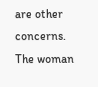are other concerns. The woman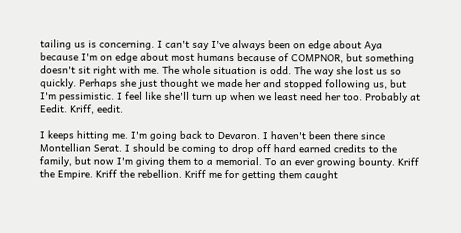tailing us is concerning. I can't say I've always been on edge about Aya because I'm on edge about most humans because of COMPNOR, but something doesn't sit right with me. The whole situation is odd. The way she lost us so quickly. Perhaps she just thought we made her and stopped following us, but I'm pessimistic. I feel like she'll turn up when we least need her too. Probably at Eedit. Kriff, eedit.

I keeps hitting me. I'm going back to Devaron. I haven't been there since Montellian Serat. I should be coming to drop off hard earned credits to the family, but now I'm giving them to a memorial. To an ever growing bounty. Kriff the Empire. Kriff the rebellion. Kriff me for getting them caught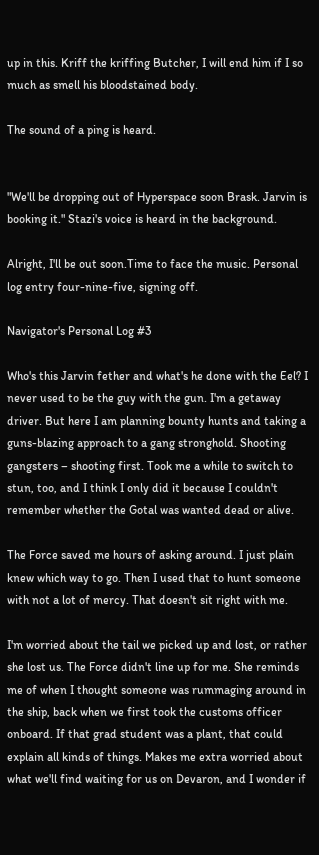up in this. Kriff the kriffing Butcher, I will end him if I so much as smell his bloodstained body.

The sound of a ping is heard.


"We'll be dropping out of Hyperspace soon Brask. Jarvin is booking it." Stazi's voice is heard in the background.

Alright, I'll be out soon.Time to face the music. Personal log entry four-nine-five, signing off.

Navigator's Personal Log #3

Who's this Jarvin fether and what's he done with the Eel? I never used to be the guy with the gun. I'm a getaway driver. But here I am planning bounty hunts and taking a guns-blazing approach to a gang stronghold. Shooting gangsters – shooting first. Took me a while to switch to stun, too, and I think I only did it because I couldn't remember whether the Gotal was wanted dead or alive.

The Force saved me hours of asking around. I just plain knew which way to go. Then I used that to hunt someone with not a lot of mercy. That doesn't sit right with me.

I'm worried about the tail we picked up and lost, or rather she lost us. The Force didn't line up for me. She reminds me of when I thought someone was rummaging around in the ship, back when we first took the customs officer onboard. If that grad student was a plant, that could explain all kinds of things. Makes me extra worried about what we'll find waiting for us on Devaron, and I wonder if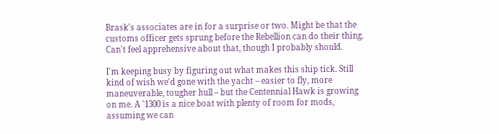Brask's associates are in for a surprise or two. Might be that the customs officer gets sprung before the Rebellion can do their thing. Can't feel apprehensive about that, though I probably should.

I'm keeping busy by figuring out what makes this ship tick. Still kind of wish we'd gone with the yacht – easier to fly, more maneuverable, tougher hull – but the Centennial Hawk is growing on me. A '1300 is a nice boat with plenty of room for mods, assuming we can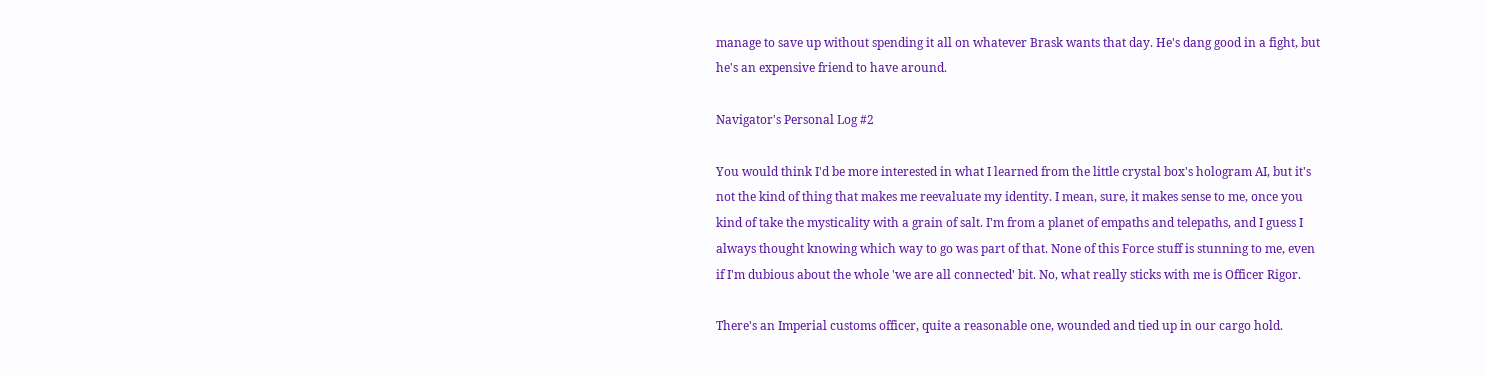manage to save up without spending it all on whatever Brask wants that day. He's dang good in a fight, but he's an expensive friend to have around.

Navigator's Personal Log #2

You would think I'd be more interested in what I learned from the little crystal box's hologram AI, but it's not the kind of thing that makes me reevaluate my identity. I mean, sure, it makes sense to me, once you kind of take the mysticality with a grain of salt. I'm from a planet of empaths and telepaths, and I guess I always thought knowing which way to go was part of that. None of this Force stuff is stunning to me, even if I'm dubious about the whole 'we are all connected' bit. No, what really sticks with me is Officer Rigor.

There's an Imperial customs officer, quite a reasonable one, wounded and tied up in our cargo hold.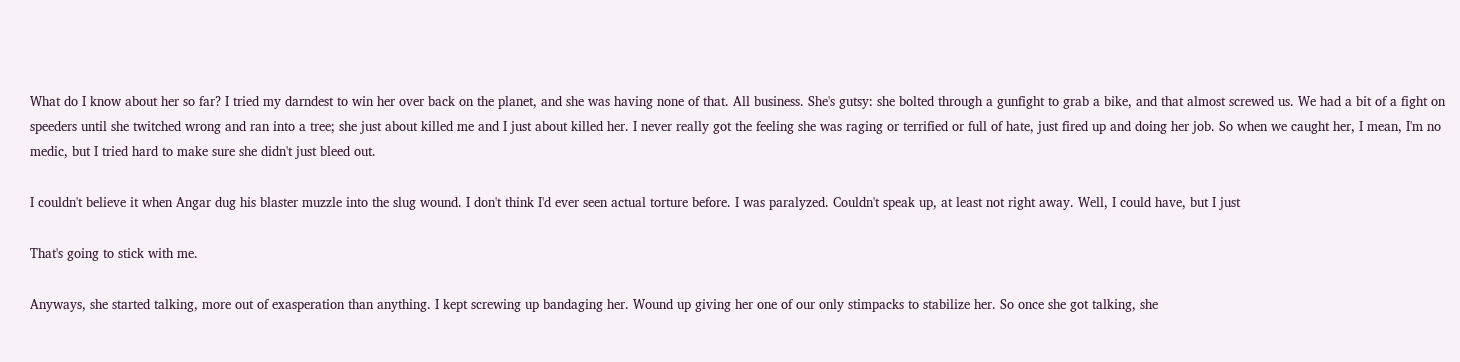What do I know about her so far? I tried my darndest to win her over back on the planet, and she was having none of that. All business. She's gutsy: she bolted through a gunfight to grab a bike, and that almost screwed us. We had a bit of a fight on speeders until she twitched wrong and ran into a tree; she just about killed me and I just about killed her. I never really got the feeling she was raging or terrified or full of hate, just fired up and doing her job. So when we caught her, I mean, I'm no medic, but I tried hard to make sure she didn't just bleed out.

I couldn't believe it when Angar dug his blaster muzzle into the slug wound. I don't think I'd ever seen actual torture before. I was paralyzed. Couldn't speak up, at least not right away. Well, I could have, but I just

That's going to stick with me.

Anyways, she started talking, more out of exasperation than anything. I kept screwing up bandaging her. Wound up giving her one of our only stimpacks to stabilize her. So once she got talking, she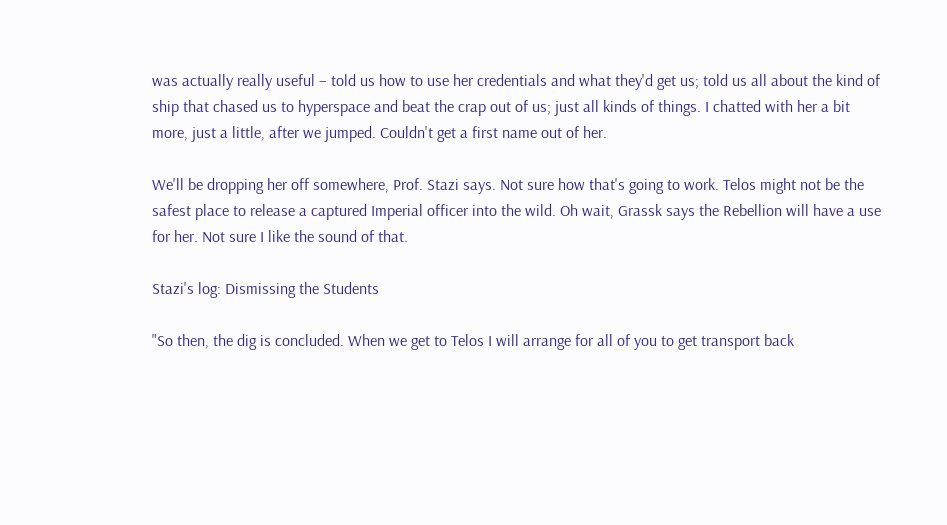was actually really useful – told us how to use her credentials and what they'd get us; told us all about the kind of ship that chased us to hyperspace and beat the crap out of us; just all kinds of things. I chatted with her a bit more, just a little, after we jumped. Couldn't get a first name out of her.

We'll be dropping her off somewhere, Prof. Stazi says. Not sure how that's going to work. Telos might not be the safest place to release a captured Imperial officer into the wild. Oh wait, Grassk says the Rebellion will have a use for her. Not sure I like the sound of that.

Stazi's log: Dismissing the Students

"So then, the dig is concluded. When we get to Telos I will arrange for all of you to get transport back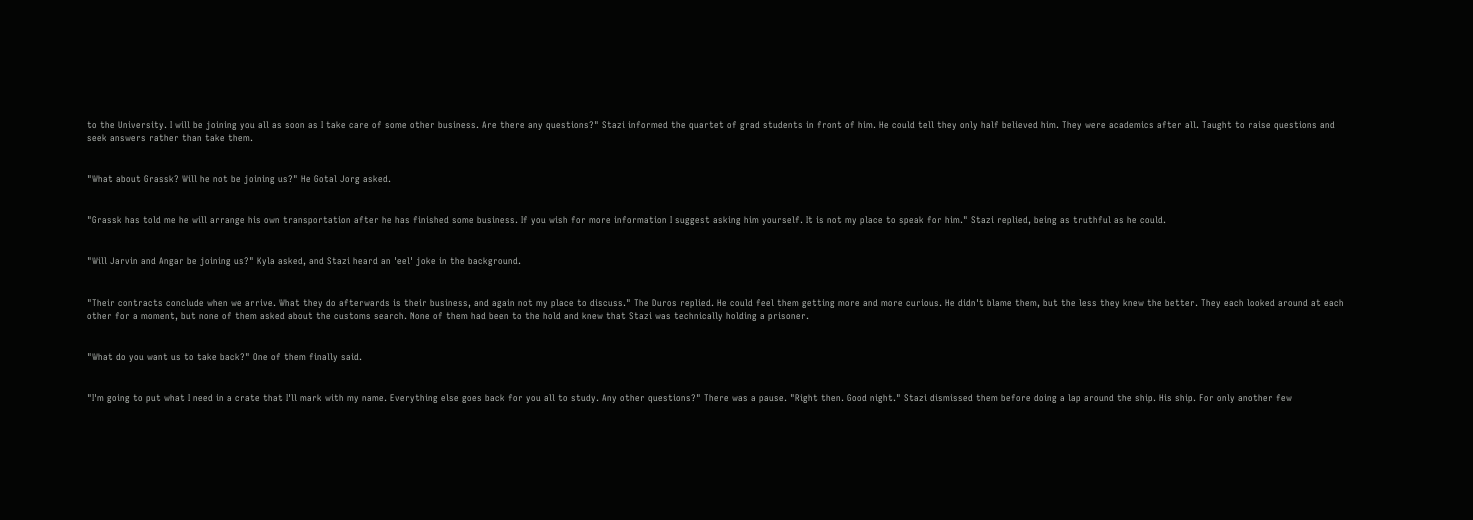to the University. I will be joining you all as soon as I take care of some other business. Are there any questions?" Stazi informed the quartet of grad students in front of him. He could tell they only half believed him. They were academics after all. Taught to raise questions and seek answers rather than take them.


"What about Grassk? Will he not be joining us?" He Gotal Jorg asked.


"Grassk has told me he will arrange his own transportation after he has finished some business. If you wish for more information I suggest asking him yourself. It is not my place to speak for him." Stazi replied, being as truthful as he could.


"Will Jarvin and Angar be joining us?" Kyla asked, and Stazi heard an 'eel' joke in the background.


"Their contracts conclude when we arrive. What they do afterwards is their business, and again not my place to discuss." The Duros replied. He could feel them getting more and more curious. He didn't blame them, but the less they knew the better. They each looked around at each other for a moment, but none of them asked about the customs search. None of them had been to the hold and knew that Stazi was technically holding a prisoner.


"What do you want us to take back?" One of them finally said.


"I'm going to put what I need in a crate that I'll mark with my name. Everything else goes back for you all to study. Any other questions?" There was a pause. "Right then. Good night." Stazi dismissed them before doing a lap around the ship. His ship. For only another few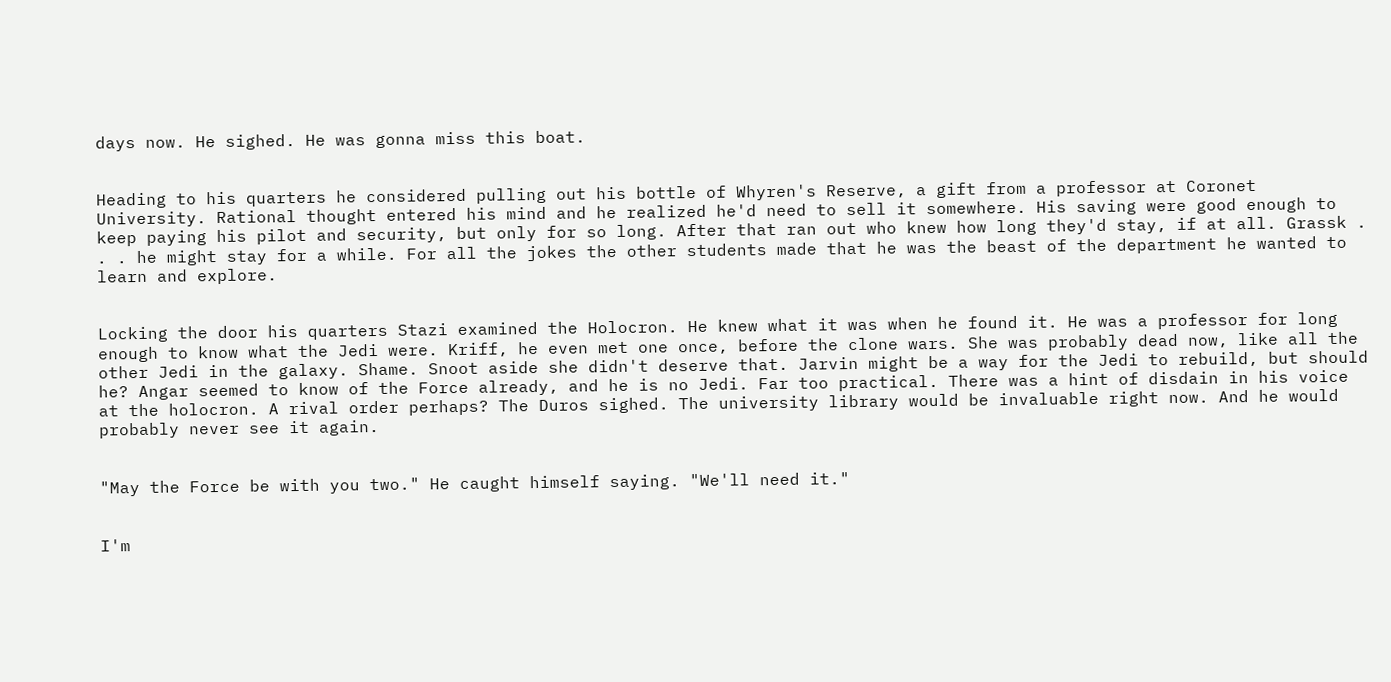days now. He sighed. He was gonna miss this boat.


Heading to his quarters he considered pulling out his bottle of Whyren's Reserve, a gift from a professor at Coronet University. Rational thought entered his mind and he realized he'd need to sell it somewhere. His saving were good enough to keep paying his pilot and security, but only for so long. After that ran out who knew how long they'd stay, if at all. Grassk . . . he might stay for a while. For all the jokes the other students made that he was the beast of the department he wanted to learn and explore.


Locking the door his quarters Stazi examined the Holocron. He knew what it was when he found it. He was a professor for long enough to know what the Jedi were. Kriff, he even met one once, before the clone wars. She was probably dead now, like all the other Jedi in the galaxy. Shame. Snoot aside she didn't deserve that. Jarvin might be a way for the Jedi to rebuild, but should he? Angar seemed to know of the Force already, and he is no Jedi. Far too practical. There was a hint of disdain in his voice at the holocron. A rival order perhaps? The Duros sighed. The university library would be invaluable right now. And he would probably never see it again.


"May the Force be with you two." He caught himself saying. "We'll need it."


I'm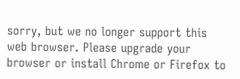sorry, but we no longer support this web browser. Please upgrade your browser or install Chrome or Firefox to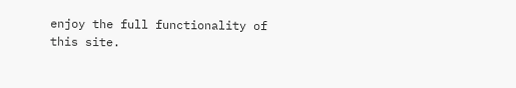enjoy the full functionality of this site.